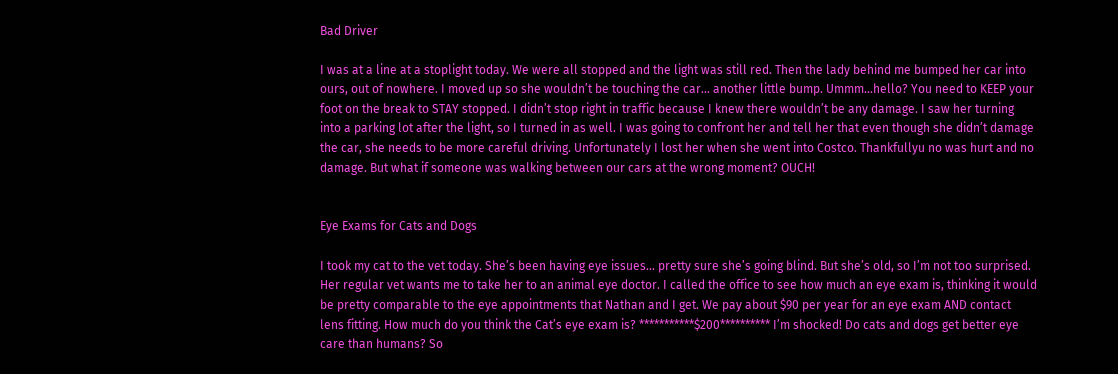Bad Driver

I was at a line at a stoplight today. We were all stopped and the light was still red. Then the lady behind me bumped her car into ours, out of nowhere. I moved up so she wouldn’t be touching the car… another little bump. Ummm…hello? You need to KEEP your foot on the break to STAY stopped. I didn’t stop right in traffic because I knew there wouldn’t be any damage. I saw her turning into a parking lot after the light, so I turned in as well. I was going to confront her and tell her that even though she didn’t damage the car, she needs to be more careful driving. Unfortunately I lost her when she went into Costco. Thankfullyu no was hurt and no damage. But what if someone was walking between our cars at the wrong moment? OUCH!


Eye Exams for Cats and Dogs

I took my cat to the vet today. She’s been having eye issues… pretty sure she’s going blind. But she’s old, so I’m not too surprised. Her regular vet wants me to take her to an animal eye doctor. I called the office to see how much an eye exam is, thinking it would be pretty comparable to the eye appointments that Nathan and I get. We pay about $90 per year for an eye exam AND contact lens fitting. How much do you think the Cat’s eye exam is? ***********$200********** I’m shocked! Do cats and dogs get better eye care than humans? So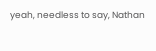yeah, needless to say, Nathan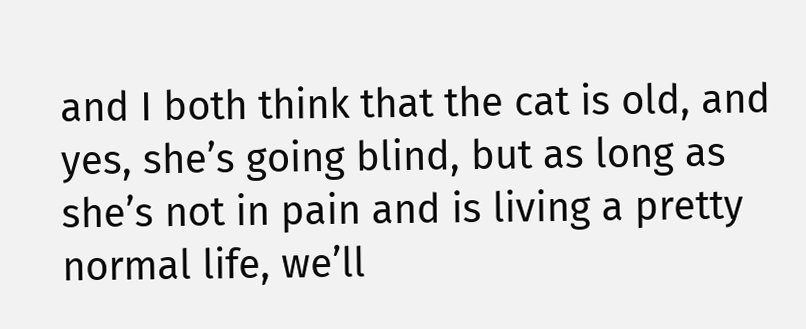and I both think that the cat is old, and yes, she’s going blind, but as long as she’s not in pain and is living a pretty normal life, we’ll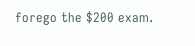forego the $200 exam.